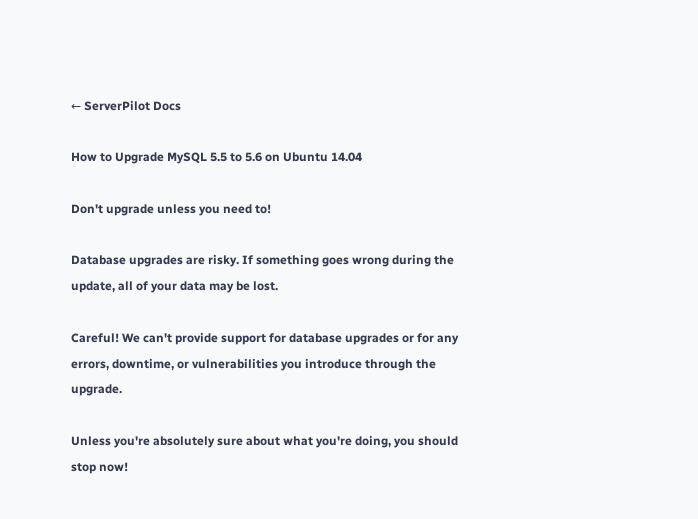← ServerPilot Docs

How to Upgrade MySQL 5.5 to 5.6 on Ubuntu 14.04

Don't upgrade unless you need to!

Database upgrades are risky. If something goes wrong during the update, all of your data may be lost.

Careful! We can't provide support for database upgrades or for any errors, downtime, or vulnerabilities you introduce through the upgrade.

Unless you're absolutely sure about what you're doing, you should stop now!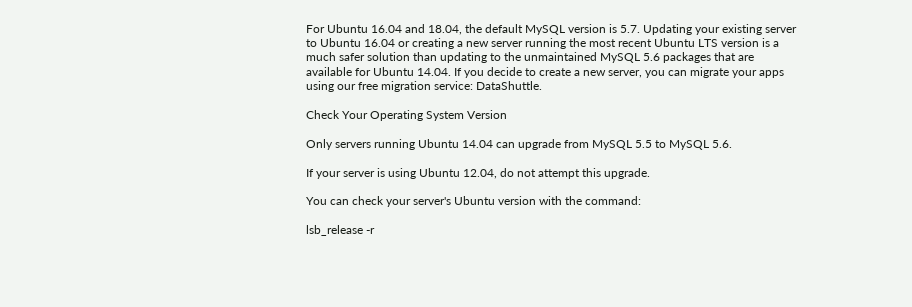For Ubuntu 16.04 and 18.04, the default MySQL version is 5.7. Updating your existing server to Ubuntu 16.04 or creating a new server running the most recent Ubuntu LTS version is a much safer solution than updating to the unmaintained MySQL 5.6 packages that are available for Ubuntu 14.04. If you decide to create a new server, you can migrate your apps using our free migration service: DataShuttle.

Check Your Operating System Version

Only servers running Ubuntu 14.04 can upgrade from MySQL 5.5 to MySQL 5.6.

If your server is using Ubuntu 12.04, do not attempt this upgrade.

You can check your server's Ubuntu version with the command:

lsb_release -r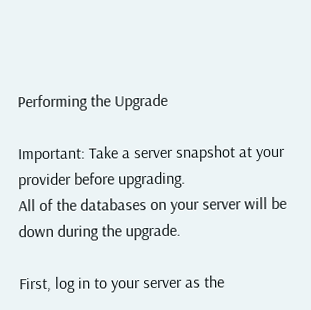Performing the Upgrade

Important: Take a server snapshot at your provider before upgrading.
All of the databases on your server will be down during the upgrade.

First, log in to your server as the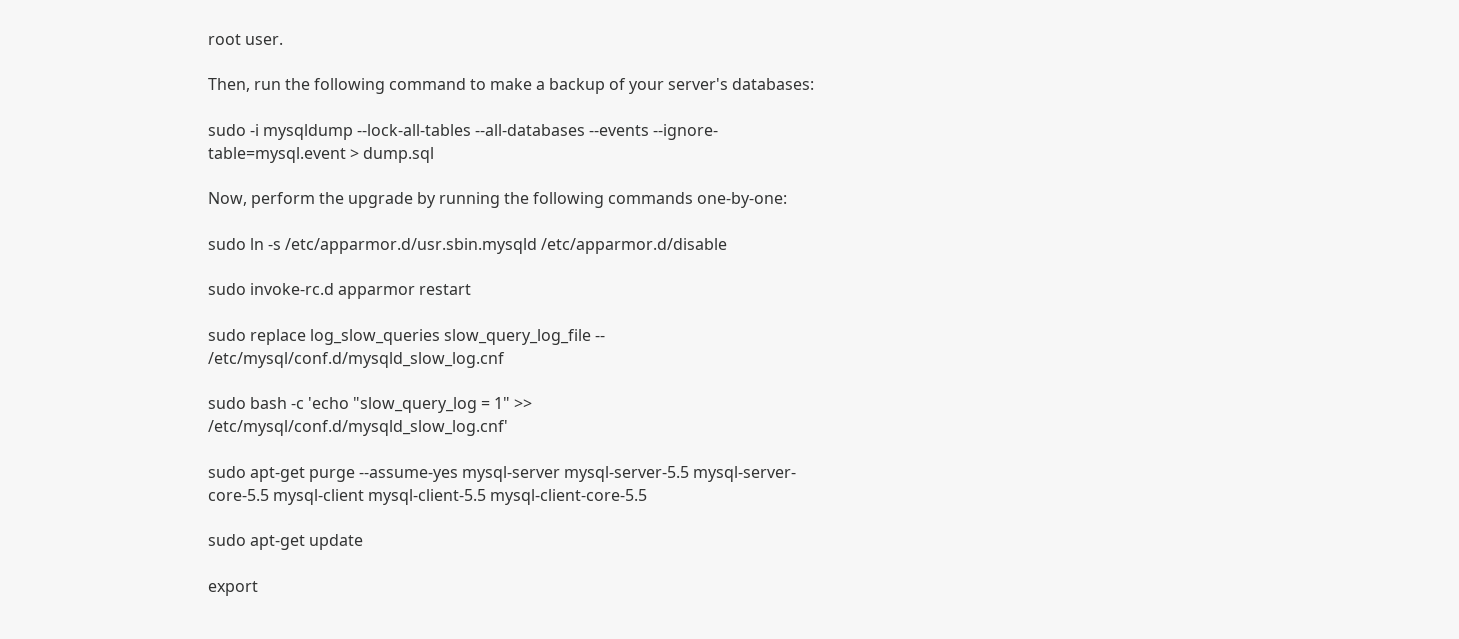root user.

Then, run the following command to make a backup of your server's databases:

sudo -i mysqldump --lock-all-tables --all-databases --events --ignore-table=mysql.event > dump.sql

Now, perform the upgrade by running the following commands one-by-one:

sudo ln -s /etc/apparmor.d/usr.sbin.mysqld /etc/apparmor.d/disable

sudo invoke-rc.d apparmor restart

sudo replace log_slow_queries slow_query_log_file -- /etc/mysql/conf.d/mysqld_slow_log.cnf

sudo bash -c 'echo "slow_query_log = 1" >> /etc/mysql/conf.d/mysqld_slow_log.cnf'

sudo apt-get purge --assume-yes mysql-server mysql-server-5.5 mysql-server-core-5.5 mysql-client mysql-client-5.5 mysql-client-core-5.5

sudo apt-get update

export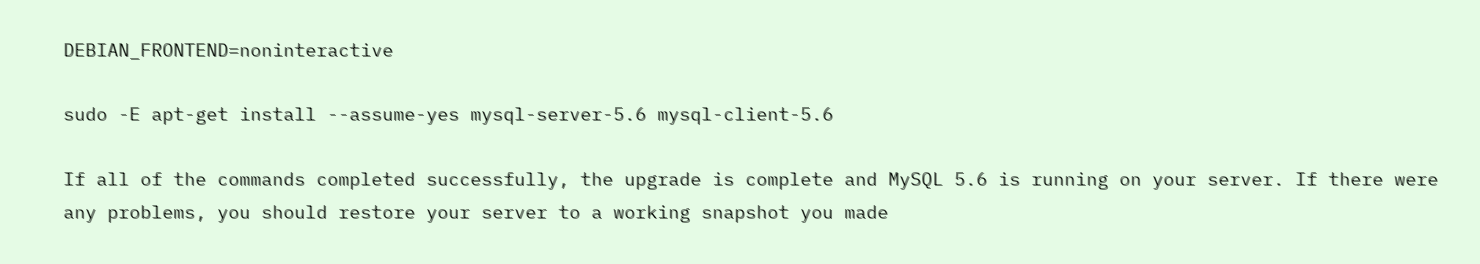DEBIAN_FRONTEND=noninteractive

sudo -E apt-get install --assume-yes mysql-server-5.6 mysql-client-5.6

If all of the commands completed successfully, the upgrade is complete and MySQL 5.6 is running on your server. If there were any problems, you should restore your server to a working snapshot you made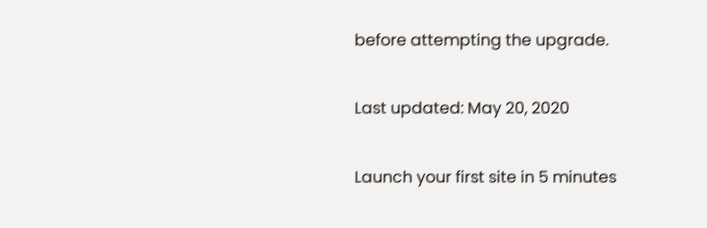before attempting the upgrade.

Last updated: May 20, 2020

Launch your first site in 5 minutes